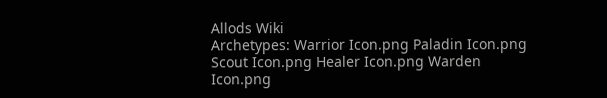Allods Wiki
Archetypes: Warrior Icon.png Paladin Icon.png Scout Icon.png Healer Icon.png Warden Icon.png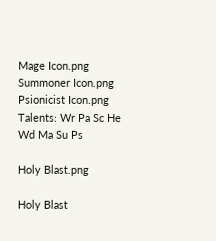Mage Icon.png Summoner Icon.png Psionicist Icon.png
Talents: Wr Pa Sc He Wd Ma Su Ps

Holy Blast.png

Holy Blast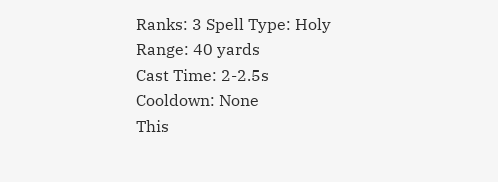Ranks: 3 Spell Type: Holy
Range: 40 yards
Cast Time: 2-2.5s
Cooldown: None
This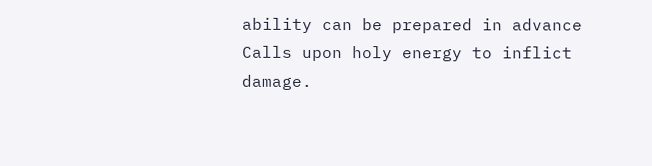ability can be prepared in advance
Calls upon holy energy to inflict damage.